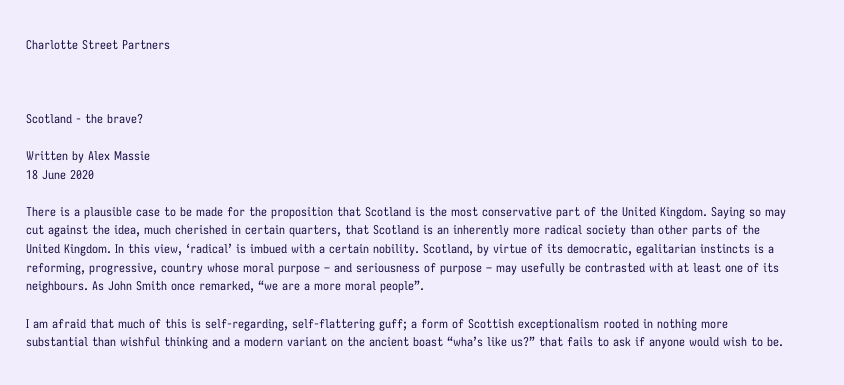Charlotte Street Partners



Scotland - the brave?

Written by Alex Massie
18 June 2020

There is a plausible case to be made for the proposition that Scotland is the most conservative part of the United Kingdom. Saying so may cut against the idea, much cherished in certain quarters, that Scotland is an inherently more radical society than other parts of the United Kingdom. In this view, ‘radical’ is imbued with a certain nobility. Scotland, by virtue of its democratic, egalitarian instincts is a reforming, progressive, country whose moral purpose – and seriousness of purpose – may usefully be contrasted with at least one of its neighbours. As John Smith once remarked, “we are a more moral people”.

I am afraid that much of this is self-regarding, self-flattering guff; a form of Scottish exceptionalism rooted in nothing more substantial than wishful thinking and a modern variant on the ancient boast “wha’s like us?” that fails to ask if anyone would wish to be.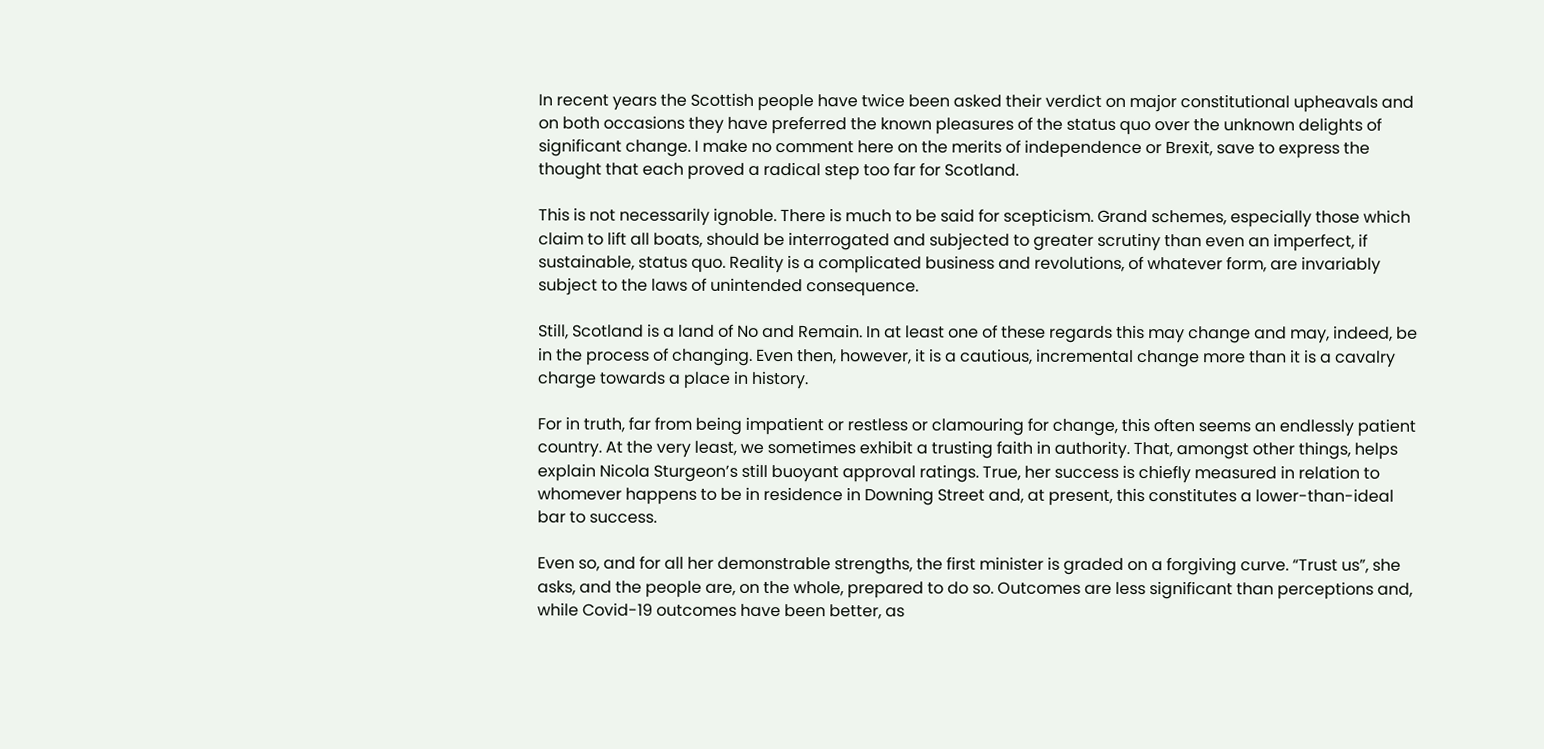In recent years the Scottish people have twice been asked their verdict on major constitutional upheavals and on both occasions they have preferred the known pleasures of the status quo over the unknown delights of significant change. I make no comment here on the merits of independence or Brexit, save to express the thought that each proved a radical step too far for Scotland.

This is not necessarily ignoble. There is much to be said for scepticism. Grand schemes, especially those which claim to lift all boats, should be interrogated and subjected to greater scrutiny than even an imperfect, if sustainable, status quo. Reality is a complicated business and revolutions, of whatever form, are invariably subject to the laws of unintended consequence.

Still, Scotland is a land of No and Remain. In at least one of these regards this may change and may, indeed, be in the process of changing. Even then, however, it is a cautious, incremental change more than it is a cavalry charge towards a place in history.

For in truth, far from being impatient or restless or clamouring for change, this often seems an endlessly patient country. At the very least, we sometimes exhibit a trusting faith in authority. That, amongst other things, helps explain Nicola Sturgeon’s still buoyant approval ratings. True, her success is chiefly measured in relation to whomever happens to be in residence in Downing Street and, at present, this constitutes a lower-than-ideal bar to success.

Even so, and for all her demonstrable strengths, the first minister is graded on a forgiving curve. “Trust us”, she asks, and the people are, on the whole, prepared to do so. Outcomes are less significant than perceptions and, while Covid-19 outcomes have been better, as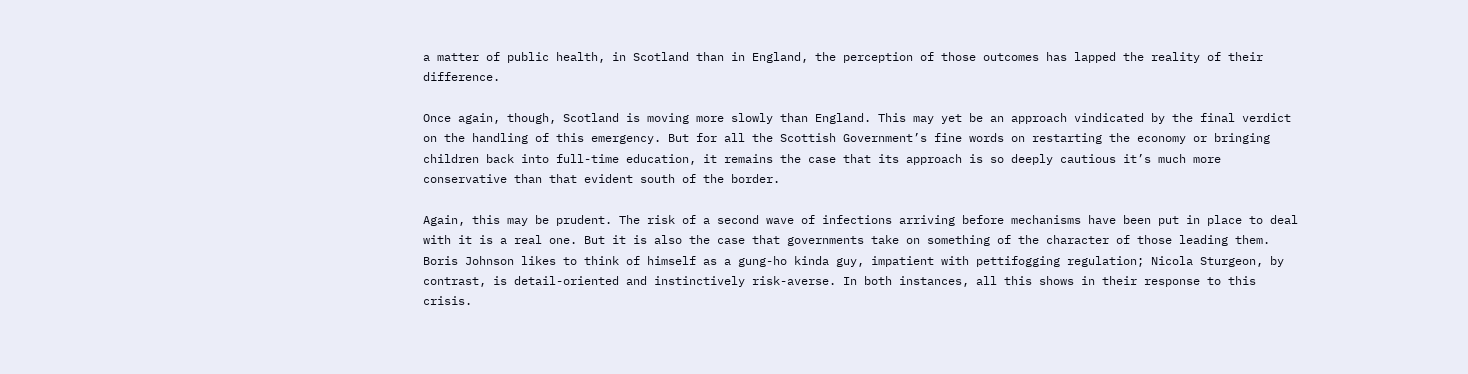a matter of public health, in Scotland than in England, the perception of those outcomes has lapped the reality of their difference.

Once again, though, Scotland is moving more slowly than England. This may yet be an approach vindicated by the final verdict on the handling of this emergency. But for all the Scottish Government’s fine words on restarting the economy or bringing children back into full-time education, it remains the case that its approach is so deeply cautious it’s much more conservative than that evident south of the border.

Again, this may be prudent. The risk of a second wave of infections arriving before mechanisms have been put in place to deal with it is a real one. But it is also the case that governments take on something of the character of those leading them. Boris Johnson likes to think of himself as a gung-ho kinda guy, impatient with pettifogging regulation; Nicola Sturgeon, by contrast, is detail-oriented and instinctively risk-averse. In both instances, all this shows in their response to this crisis.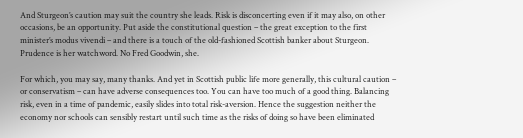And Sturgeon’s caution may suit the country she leads. Risk is disconcerting even if it may also, on other occasions, be an opportunity. Put aside the constitutional question – the great exception to the first minister’s modus vivendi – and there is a touch of the old-fashioned Scottish banker about Sturgeon. Prudence is her watchword. No Fred Goodwin, she.

For which, you may say, many thanks. And yet in Scottish public life more generally, this cultural caution – or conservatism – can have adverse consequences too. You can have too much of a good thing. Balancing risk, even in a time of pandemic, easily slides into total risk-aversion. Hence the suggestion neither the economy nor schools can sensibly restart until such time as the risks of doing so have been eliminated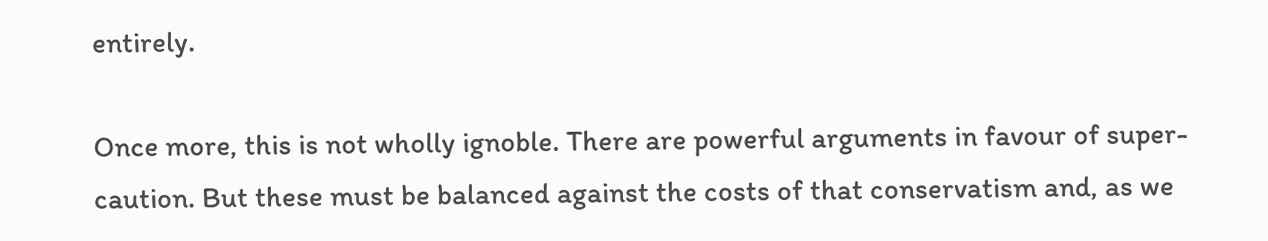entirely.

Once more, this is not wholly ignoble. There are powerful arguments in favour of super-caution. But these must be balanced against the costs of that conservatism and, as we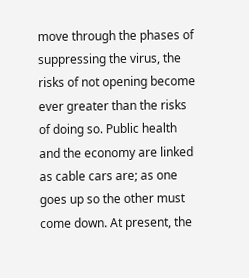move through the phases of suppressing the virus, the risks of not opening become ever greater than the risks of doing so. Public health and the economy are linked as cable cars are; as one goes up so the other must come down. At present, the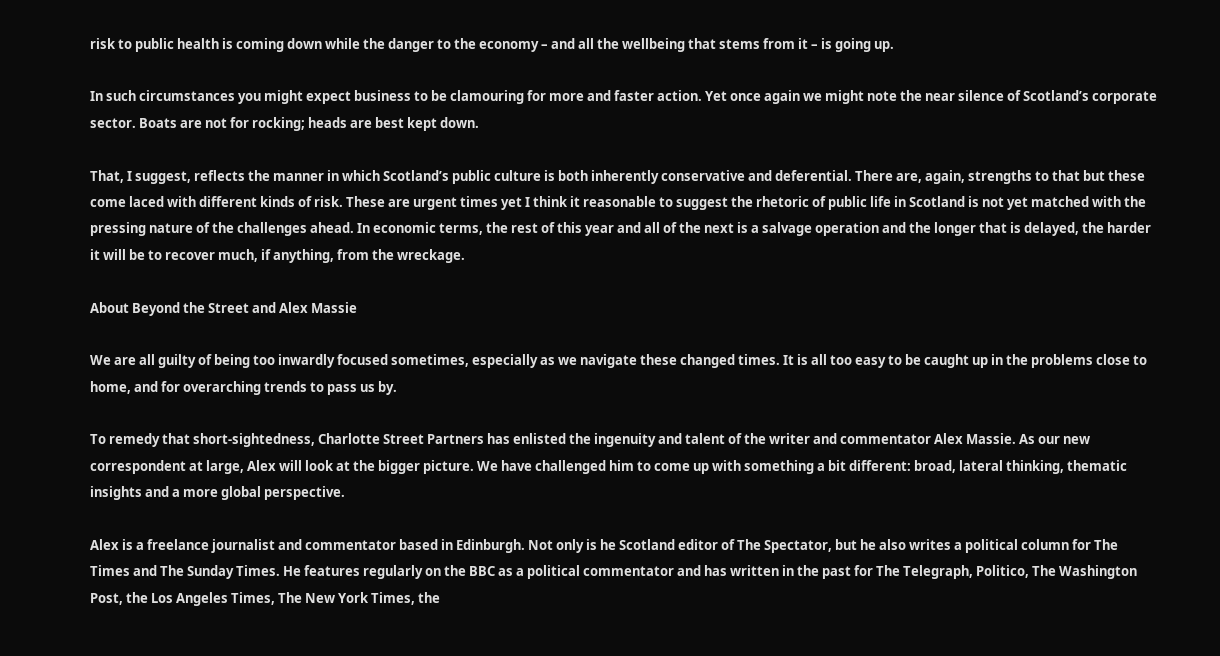risk to public health is coming down while the danger to the economy – and all the wellbeing that stems from it – is going up.

In such circumstances you might expect business to be clamouring for more and faster action. Yet once again we might note the near silence of Scotland’s corporate sector. Boats are not for rocking; heads are best kept down.

That, I suggest, reflects the manner in which Scotland’s public culture is both inherently conservative and deferential. There are, again, strengths to that but these come laced with different kinds of risk. These are urgent times yet I think it reasonable to suggest the rhetoric of public life in Scotland is not yet matched with the pressing nature of the challenges ahead. In economic terms, the rest of this year and all of the next is a salvage operation and the longer that is delayed, the harder it will be to recover much, if anything, from the wreckage.

About Beyond the Street and Alex Massie

We are all guilty of being too inwardly focused sometimes, especially as we navigate these changed times. It is all too easy to be caught up in the problems close to home, and for overarching trends to pass us by.

To remedy that short-sightedness, Charlotte Street Partners has enlisted the ingenuity and talent of the writer and commentator Alex Massie. As our new correspondent at large, Alex will look at the bigger picture. We have challenged him to come up with something a bit different: broad, lateral thinking, thematic insights and a more global perspective.

Alex is a freelance journalist and commentator based in Edinburgh. Not only is he Scotland editor of The Spectator, but he also writes a political column for The Times and The Sunday Times. He features regularly on the BBC as a political commentator and has written in the past for The Telegraph, Politico, The Washington Post, the Los Angeles Times, The New York Times, the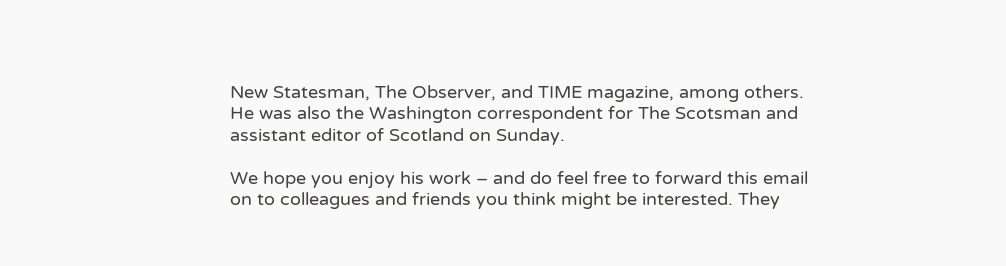New Statesman, The Observer, and TIME magazine, among others. He was also the Washington correspondent for The Scotsman and assistant editor of Scotland on Sunday.

We hope you enjoy his work – and do feel free to forward this email on to colleagues and friends you think might be interested. They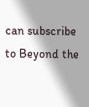can subscribe to Beyond the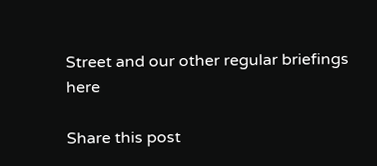Street and our other regular briefings here

Share this post